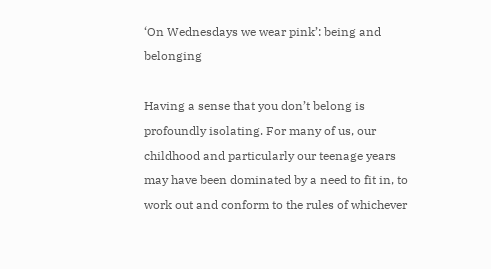‘On Wednesdays we wear pink’: being and belonging

Having a sense that you don’t belong is profoundly isolating. For many of us, our childhood and particularly our teenage years may have been dominated by a need to fit in, to work out and conform to the rules of whichever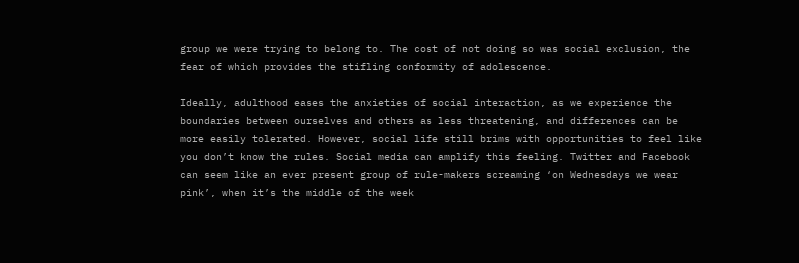group we were trying to belong to. The cost of not doing so was social exclusion, the fear of which provides the stifling conformity of adolescence.

Ideally, adulthood eases the anxieties of social interaction, as we experience the boundaries between ourselves and others as less threatening, and differences can be more easily tolerated. However, social life still brims with opportunities to feel like you don’t know the rules. Social media can amplify this feeling. Twitter and Facebook can seem like an ever present group of rule-makers screaming ‘on Wednesdays we wear pink’, when it’s the middle of the week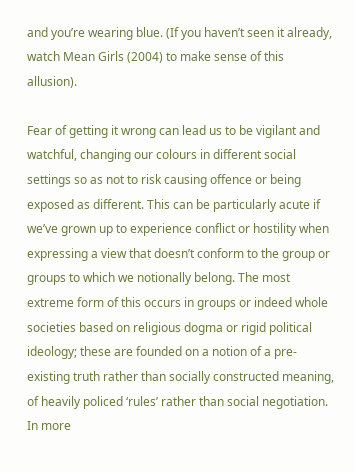and you’re wearing blue. (If you haven’t seen it already, watch Mean Girls (2004) to make sense of this allusion).

Fear of getting it wrong can lead us to be vigilant and watchful, changing our colours in different social settings so as not to risk causing offence or being exposed as different. This can be particularly acute if we’ve grown up to experience conflict or hostility when expressing a view that doesn’t conform to the group or groups to which we notionally belong. The most extreme form of this occurs in groups or indeed whole societies based on religious dogma or rigid political ideology; these are founded on a notion of a pre-existing truth rather than socially constructed meaning, of heavily policed ‘rules’ rather than social negotiation. In more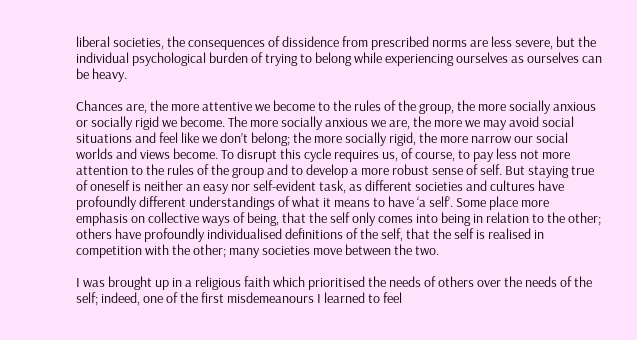liberal societies, the consequences of dissidence from prescribed norms are less severe, but the individual psychological burden of trying to belong while experiencing ourselves as ourselves can be heavy.

Chances are, the more attentive we become to the rules of the group, the more socially anxious or socially rigid we become. The more socially anxious we are, the more we may avoid social situations and feel like we don’t belong; the more socially rigid, the more narrow our social worlds and views become. To disrupt this cycle requires us, of course, to pay less not more attention to the rules of the group and to develop a more robust sense of self. But staying true of oneself is neither an easy nor self-evident task, as different societies and cultures have profoundly different understandings of what it means to have ‘a self’. Some place more emphasis on collective ways of being, that the self only comes into being in relation to the other; others have profoundly individualised definitions of the self, that the self is realised in competition with the other; many societies move between the two.

I was brought up in a religious faith which prioritised the needs of others over the needs of the self; indeed, one of the first misdemeanours I learned to feel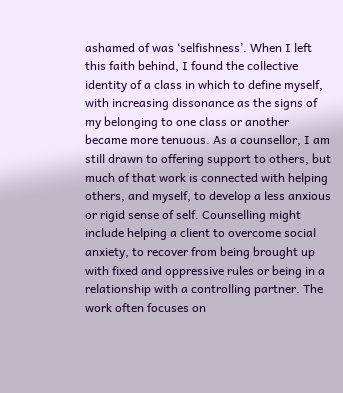ashamed of was ‘selfishness’. When I left this faith behind, I found the collective identity of a class in which to define myself, with increasing dissonance as the signs of my belonging to one class or another became more tenuous. As a counsellor, I am still drawn to offering support to others, but much of that work is connected with helping others, and myself, to develop a less anxious or rigid sense of self. Counselling might include helping a client to overcome social anxiety, to recover from being brought up with fixed and oppressive rules or being in a relationship with a controlling partner. The work often focuses on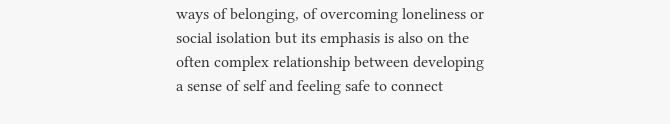ways of belonging, of overcoming loneliness or social isolation but its emphasis is also on the often complex relationship between developing a sense of self and feeling safe to connect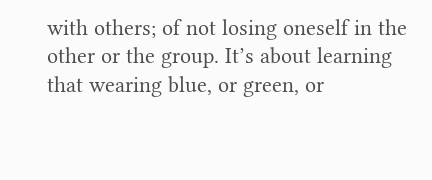with others; of not losing oneself in the other or the group. It’s about learning that wearing blue, or green, or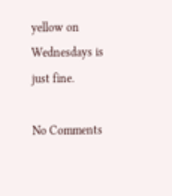yellow on Wednesdays is just fine.

No Comments